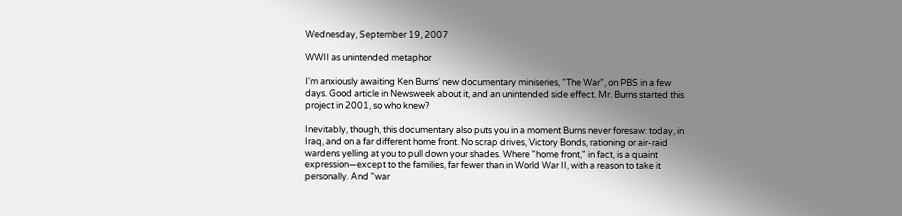Wednesday, September 19, 2007

WWII as unintended metaphor

I'm anxiously awaiting Ken Burns' new documentary miniseries, "The War", on PBS in a few days. Good article in Newsweek about it, and an unintended side effect. Mr. Burns started this project in 2001, so who knew?

Inevitably, though, this documentary also puts you in a moment Burns never foresaw: today, in Iraq, and on a far different home front. No scrap drives, Victory Bonds, rationing or air-raid wardens yelling at you to pull down your shades. Where "home front," in fact, is a quaint expression—except to the families, far fewer than in World War II, with a reason to take it personally. And "war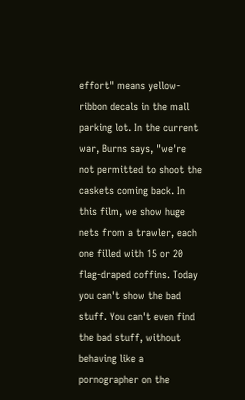effort" means yellow-ribbon decals in the mall parking lot. In the current war, Burns says, "we're not permitted to shoot the caskets coming back. In this film, we show huge nets from a trawler, each one filled with 15 or 20 flag-draped coffins. Today you can't show the bad stuff. You can't even find the bad stuff, without behaving like a pornographer on the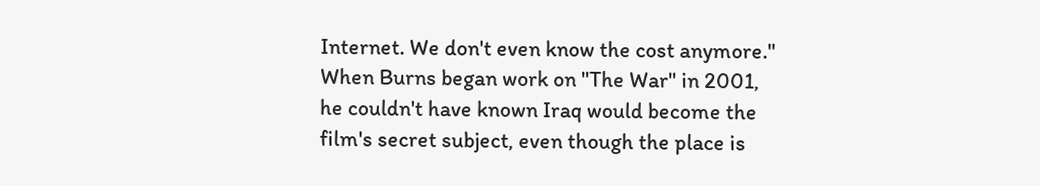Internet. We don't even know the cost anymore." When Burns began work on "The War" in 2001, he couldn't have known Iraq would become the film's secret subject, even though the place is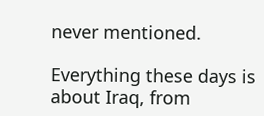never mentioned.

Everything these days is about Iraq, from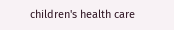children's health care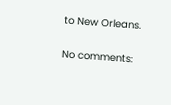to New Orleans.

No comments: